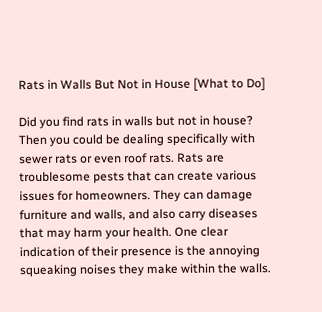Rats in Walls But Not in House [What to Do]

Did you find rats in walls but not in house? Then you could be dealing specifically with sewer rats or even roof rats. Rats are troublesome pests that can create various issues for homeowners. They can damage furniture and walls, and also carry diseases that may harm your health. One clear indication of their presence is the annoying squeaking noises they make within the walls.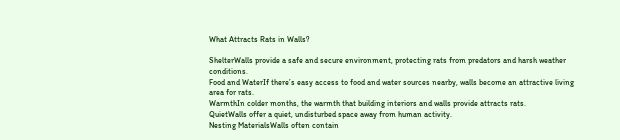What Attracts Rats in Walls?

ShelterWalls provide a safe and secure environment, protecting rats from predators and harsh weather conditions.
Food and WaterIf there’s easy access to food and water sources nearby, walls become an attractive living area for rats.
WarmthIn colder months, the warmth that building interiors and walls provide attracts rats.
QuietWalls offer a quiet, undisturbed space away from human activity.
Nesting MaterialsWalls often contain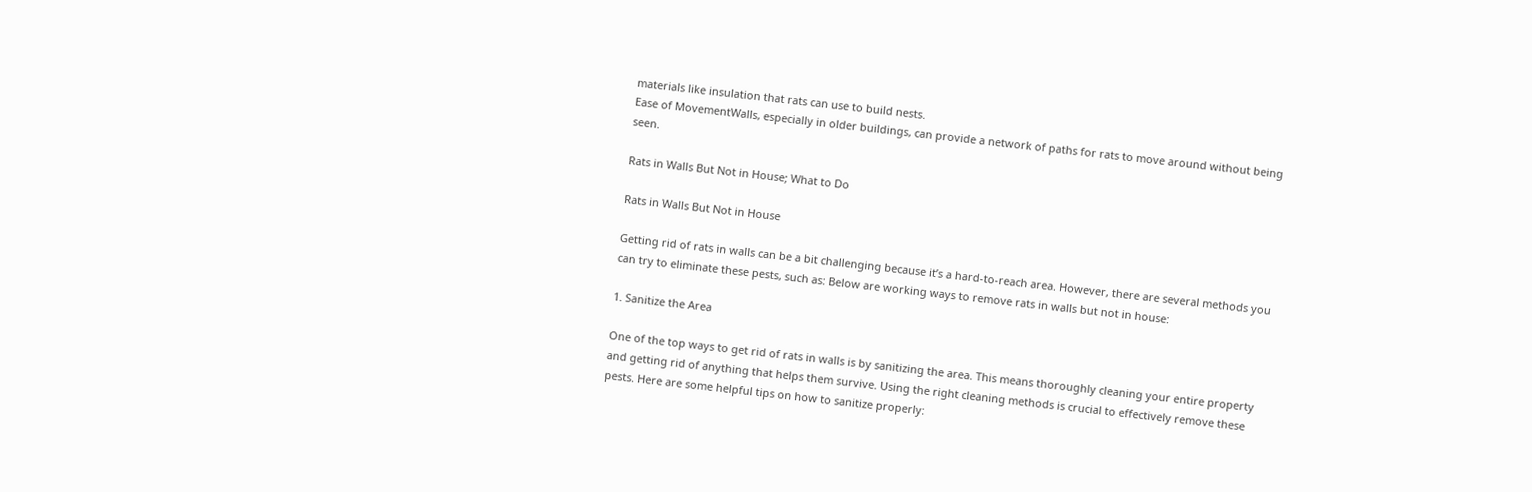materials like insulation that rats can use to build nests.
Ease of MovementWalls, especially in older buildings, can provide a network of paths for rats to move around without being seen.

Rats in Walls But Not in House; What to Do

Rats in Walls But Not in House

Getting rid of rats in walls can be a bit challenging because it’s a hard-to-reach area. However, there are several methods you can try to eliminate these pests, such as: Below are working ways to remove rats in walls but not in house:

1. Sanitize the Area

One of the top ways to get rid of rats in walls is by sanitizing the area. This means thoroughly cleaning your entire property and getting rid of anything that helps them survive. Using the right cleaning methods is crucial to effectively remove these pests. Here are some helpful tips on how to sanitize properly: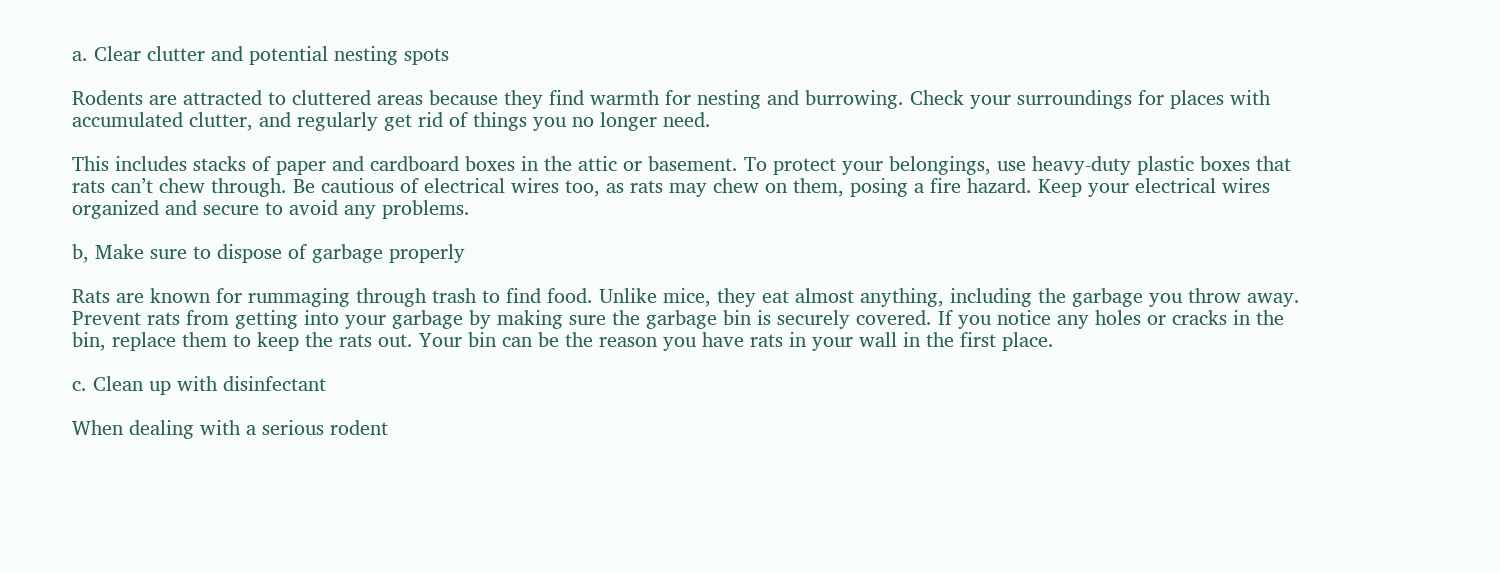a. Clear clutter and potential nesting spots

Rodents are attracted to cluttered areas because they find warmth for nesting and burrowing. Check your surroundings for places with accumulated clutter, and regularly get rid of things you no longer need.

This includes stacks of paper and cardboard boxes in the attic or basement. To protect your belongings, use heavy-duty plastic boxes that rats can’t chew through. Be cautious of electrical wires too, as rats may chew on them, posing a fire hazard. Keep your electrical wires organized and secure to avoid any problems.

b, Make sure to dispose of garbage properly

Rats are known for rummaging through trash to find food. Unlike mice, they eat almost anything, including the garbage you throw away. Prevent rats from getting into your garbage by making sure the garbage bin is securely covered. If you notice any holes or cracks in the bin, replace them to keep the rats out. Your bin can be the reason you have rats in your wall in the first place.

c. Clean up with disinfectant

When dealing with a serious rodent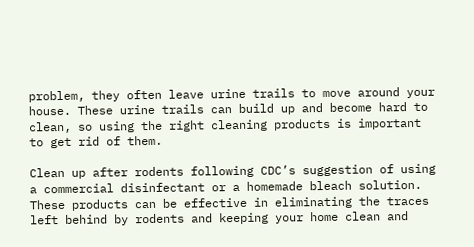problem, they often leave urine trails to move around your house. These urine trails can build up and become hard to clean, so using the right cleaning products is important to get rid of them.

Clean up after rodents following CDC’s suggestion of using a commercial disinfectant or a homemade bleach solution. These products can be effective in eliminating the traces left behind by rodents and keeping your home clean and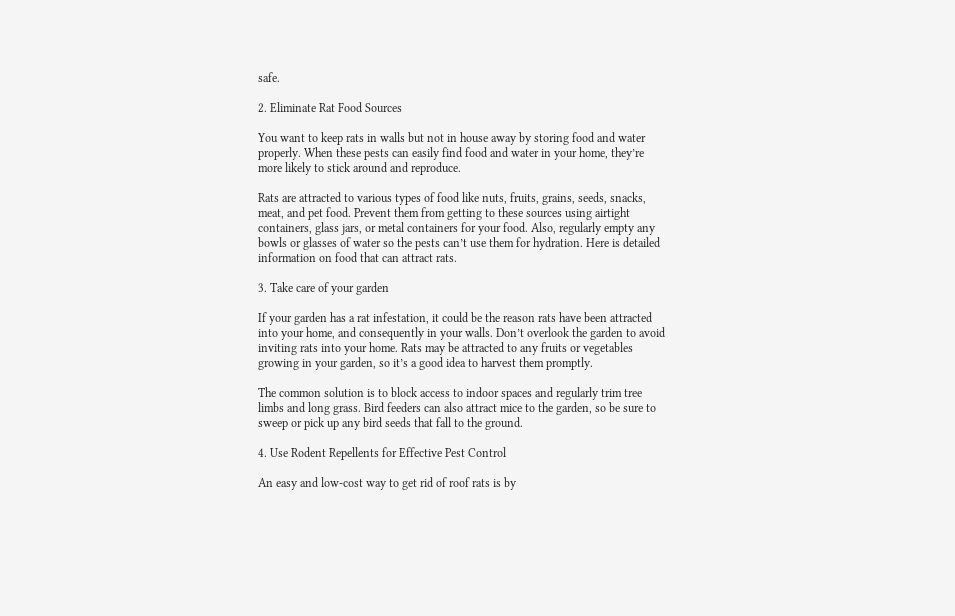safe.

2. Eliminate Rat Food Sources

You want to keep rats in walls but not in house away by storing food and water properly. When these pests can easily find food and water in your home, they’re more likely to stick around and reproduce.

Rats are attracted to various types of food like nuts, fruits, grains, seeds, snacks, meat, and pet food. Prevent them from getting to these sources using airtight containers, glass jars, or metal containers for your food. Also, regularly empty any bowls or glasses of water so the pests can’t use them for hydration. Here is detailed information on food that can attract rats.

3. Take care of your garden

If your garden has a rat infestation, it could be the reason rats have been attracted into your home, and consequently in your walls. Don’t overlook the garden to avoid inviting rats into your home. Rats may be attracted to any fruits or vegetables growing in your garden, so it’s a good idea to harvest them promptly.

The common solution is to block access to indoor spaces and regularly trim tree limbs and long grass. Bird feeders can also attract mice to the garden, so be sure to sweep or pick up any bird seeds that fall to the ground.

4. Use Rodent Repellents for Effective Pest Control

An easy and low-cost way to get rid of roof rats is by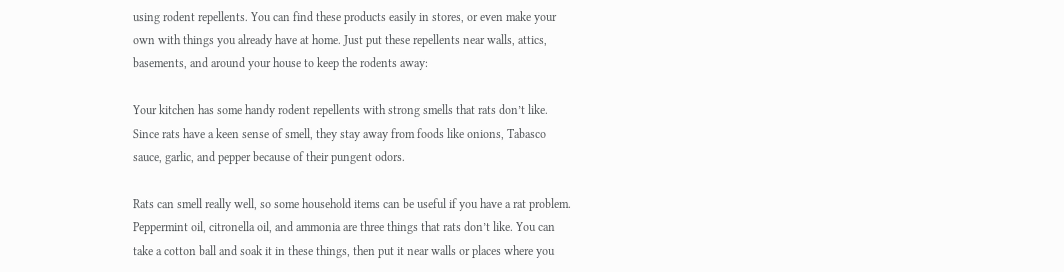using rodent repellents. You can find these products easily in stores, or even make your own with things you already have at home. Just put these repellents near walls, attics, basements, and around your house to keep the rodents away:

Your kitchen has some handy rodent repellents with strong smells that rats don’t like. Since rats have a keen sense of smell, they stay away from foods like onions, Tabasco sauce, garlic, and pepper because of their pungent odors.

Rats can smell really well, so some household items can be useful if you have a rat problem. Peppermint oil, citronella oil, and ammonia are three things that rats don’t like. You can take a cotton ball and soak it in these things, then put it near walls or places where you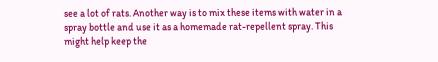see a lot of rats. Another way is to mix these items with water in a spray bottle and use it as a homemade rat-repellent spray. This might help keep the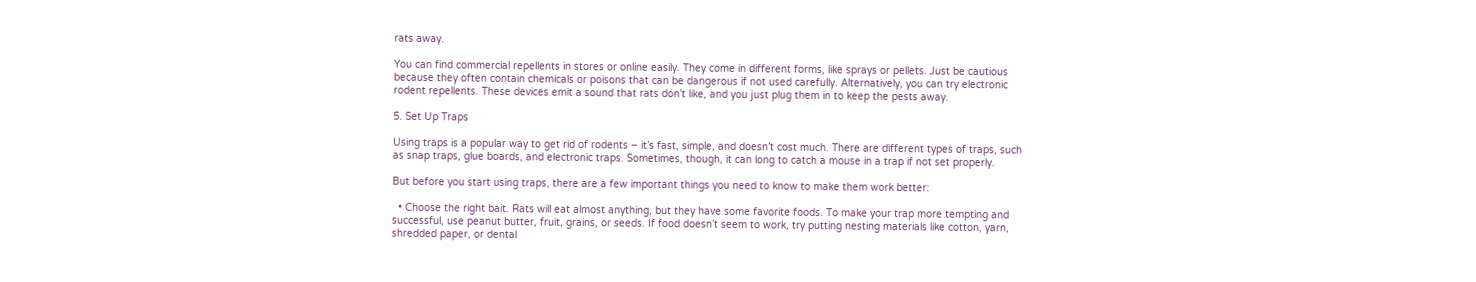rats away.

You can find commercial repellents in stores or online easily. They come in different forms, like sprays or pellets. Just be cautious because they often contain chemicals or poisons that can be dangerous if not used carefully. Alternatively, you can try electronic rodent repellents. These devices emit a sound that rats don’t like, and you just plug them in to keep the pests away.

5. Set Up Traps

Using traps is a popular way to get rid of rodents – it’s fast, simple, and doesn’t cost much. There are different types of traps, such as snap traps, glue boards, and electronic traps. Sometimes, though, it can long to catch a mouse in a trap if not set properly.

But before you start using traps, there are a few important things you need to know to make them work better:

  • Choose the right bait. Rats will eat almost anything, but they have some favorite foods. To make your trap more tempting and successful, use peanut butter, fruit, grains, or seeds. If food doesn’t seem to work, try putting nesting materials like cotton, yarn, shredded paper, or dental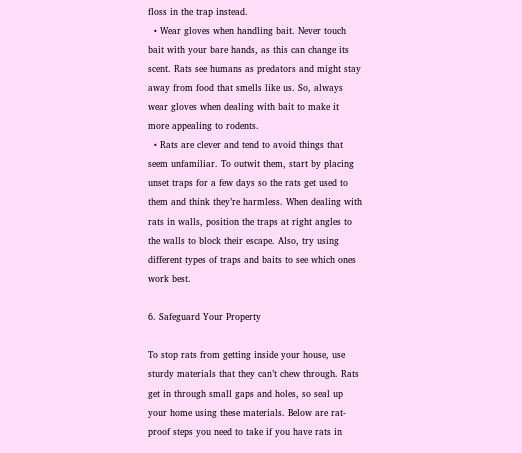floss in the trap instead.
  • Wear gloves when handling bait. Never touch bait with your bare hands, as this can change its scent. Rats see humans as predators and might stay away from food that smells like us. So, always wear gloves when dealing with bait to make it more appealing to rodents.
  • Rats are clever and tend to avoid things that seem unfamiliar. To outwit them, start by placing unset traps for a few days so the rats get used to them and think they’re harmless. When dealing with rats in walls, position the traps at right angles to the walls to block their escape. Also, try using different types of traps and baits to see which ones work best.

6. Safeguard Your Property

To stop rats from getting inside your house, use sturdy materials that they can’t chew through. Rats get in through small gaps and holes, so seal up your home using these materials. Below are rat-proof steps you need to take if you have rats in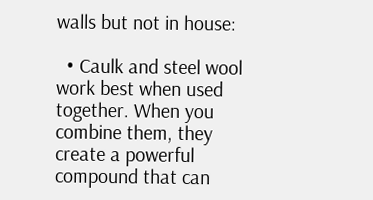walls but not in house:

  • Caulk and steel wool work best when used together. When you combine them, they create a powerful compound that can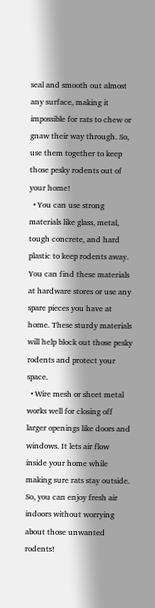seal and smooth out almost any surface, making it impossible for rats to chew or gnaw their way through. So, use them together to keep those pesky rodents out of your home!
  • You can use strong materials like glass, metal, tough concrete, and hard plastic to keep rodents away. You can find these materials at hardware stores or use any spare pieces you have at home. These sturdy materials will help block out those pesky rodents and protect your space.
  • Wire mesh or sheet metal works well for closing off larger openings like doors and windows. It lets air flow inside your home while making sure rats stay outside. So, you can enjoy fresh air indoors without worrying about those unwanted rodents!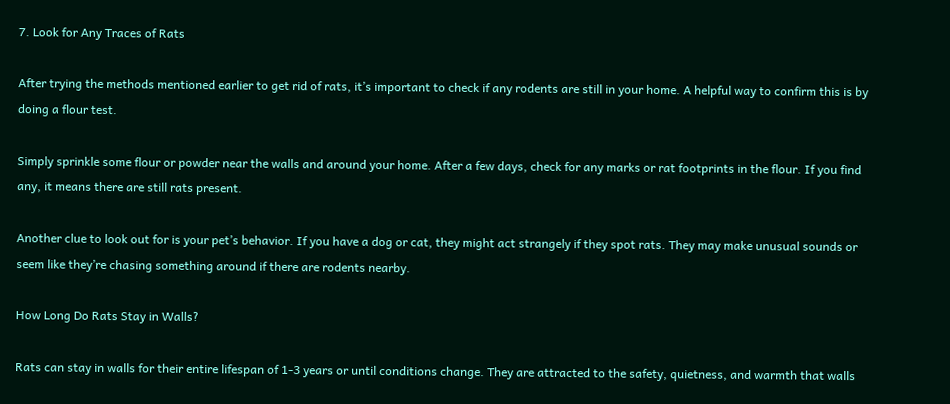7. Look for Any Traces of Rats

After trying the methods mentioned earlier to get rid of rats, it’s important to check if any rodents are still in your home. A helpful way to confirm this is by doing a flour test.

Simply sprinkle some flour or powder near the walls and around your home. After a few days, check for any marks or rat footprints in the flour. If you find any, it means there are still rats present.

Another clue to look out for is your pet’s behavior. If you have a dog or cat, they might act strangely if they spot rats. They may make unusual sounds or seem like they’re chasing something around if there are rodents nearby.

How Long Do Rats Stay in Walls?

Rats can stay in walls for their entire lifespan of 1-3 years or until conditions change. They are attracted to the safety, quietness, and warmth that walls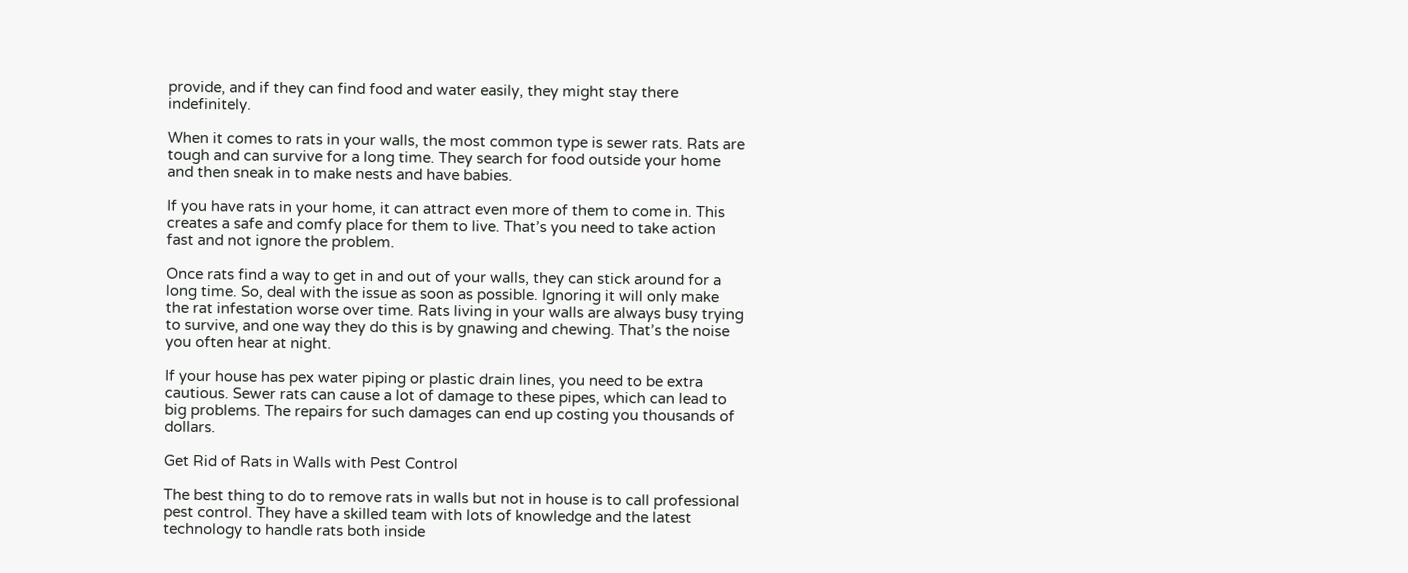provide, and if they can find food and water easily, they might stay there indefinitely.

When it comes to rats in your walls, the most common type is sewer rats. Rats are tough and can survive for a long time. They search for food outside your home and then sneak in to make nests and have babies.

If you have rats in your home, it can attract even more of them to come in. This creates a safe and comfy place for them to live. That’s you need to take action fast and not ignore the problem.

Once rats find a way to get in and out of your walls, they can stick around for a long time. So, deal with the issue as soon as possible. Ignoring it will only make the rat infestation worse over time. Rats living in your walls are always busy trying to survive, and one way they do this is by gnawing and chewing. That’s the noise you often hear at night.

If your house has pex water piping or plastic drain lines, you need to be extra cautious. Sewer rats can cause a lot of damage to these pipes, which can lead to big problems. The repairs for such damages can end up costing you thousands of dollars.

Get Rid of Rats in Walls with Pest Control

The best thing to do to remove rats in walls but not in house is to call professional pest control. They have a skilled team with lots of knowledge and the latest technology to handle rats both inside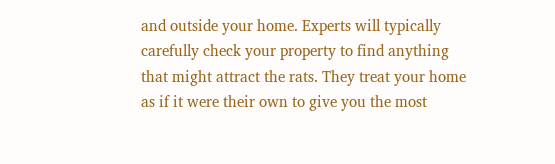and outside your home. Experts will typically carefully check your property to find anything that might attract the rats. They treat your home as if it were their own to give you the most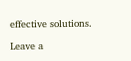effective solutions.

Leave a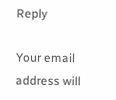Reply

Your email address will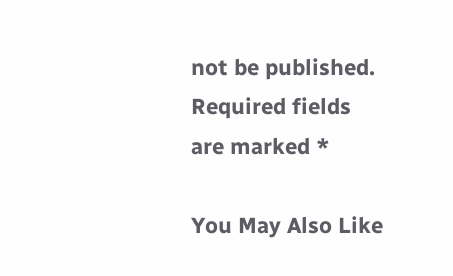not be published. Required fields are marked *

You May Also Like